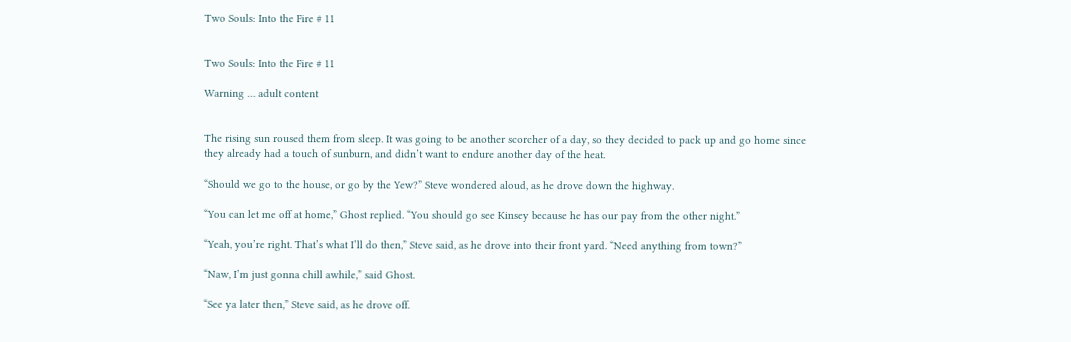Two Souls: Into the Fire # 11


Two Souls: Into the Fire # 11

Warning … adult content


The rising sun roused them from sleep. It was going to be another scorcher of a day, so they decided to pack up and go home since they already had a touch of sunburn, and didn’t want to endure another day of the heat.

“Should we go to the house, or go by the Yew?” Steve wondered aloud, as he drove down the highway.

“You can let me off at home,” Ghost replied. “You should go see Kinsey because he has our pay from the other night.”

“Yeah, you’re right. That’s what I’ll do then,” Steve said, as he drove into their front yard. “Need anything from town?”

“Naw, I’m just gonna chill awhile,” said Ghost.

“See ya later then,” Steve said, as he drove off.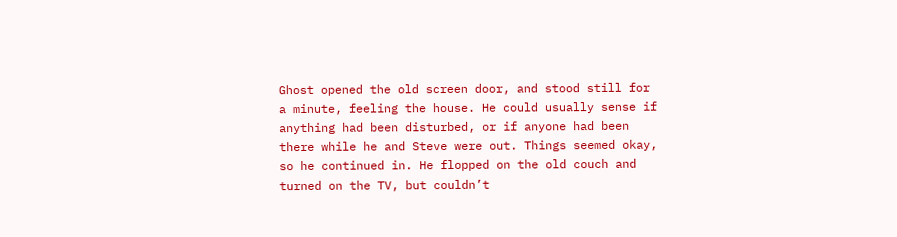Ghost opened the old screen door, and stood still for a minute, feeling the house. He could usually sense if anything had been disturbed, or if anyone had been there while he and Steve were out. Things seemed okay, so he continued in. He flopped on the old couch and turned on the TV, but couldn’t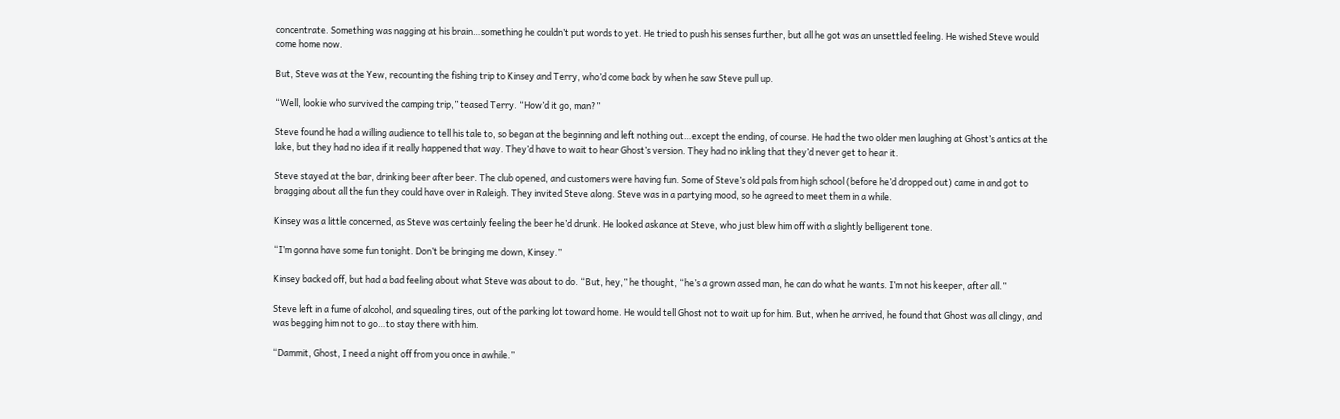concentrate. Something was nagging at his brain…something he couldn’t put words to yet. He tried to push his senses further, but all he got was an unsettled feeling. He wished Steve would come home now.

But, Steve was at the Yew, recounting the fishing trip to Kinsey and Terry, who’d come back by when he saw Steve pull up.

“Well, lookie who survived the camping trip,” teased Terry. “How’d it go, man?”

Steve found he had a willing audience to tell his tale to, so began at the beginning and left nothing out…except the ending, of course. He had the two older men laughing at Ghost’s antics at the lake, but they had no idea if it really happened that way. They’d have to wait to hear Ghost’s version. They had no inkling that they’d never get to hear it.

Steve stayed at the bar, drinking beer after beer. The club opened, and customers were having fun. Some of Steve’s old pals from high school (before he’d dropped out) came in and got to bragging about all the fun they could have over in Raleigh. They invited Steve along. Steve was in a partying mood, so he agreed to meet them in a while.

Kinsey was a little concerned, as Steve was certainly feeling the beer he’d drunk. He looked askance at Steve, who just blew him off with a slightly belligerent tone.

“I’m gonna have some fun tonight. Don’t be bringing me down, Kinsey.”

Kinsey backed off, but had a bad feeling about what Steve was about to do. “But, hey,” he thought, “he’s a grown assed man, he can do what he wants. I’m not his keeper, after all.”

Steve left in a fume of alcohol, and squealing tires, out of the parking lot toward home. He would tell Ghost not to wait up for him. But, when he arrived, he found that Ghost was all clingy, and was begging him not to go…to stay there with him.

“Dammit, Ghost, I need a night off from you once in awhile.”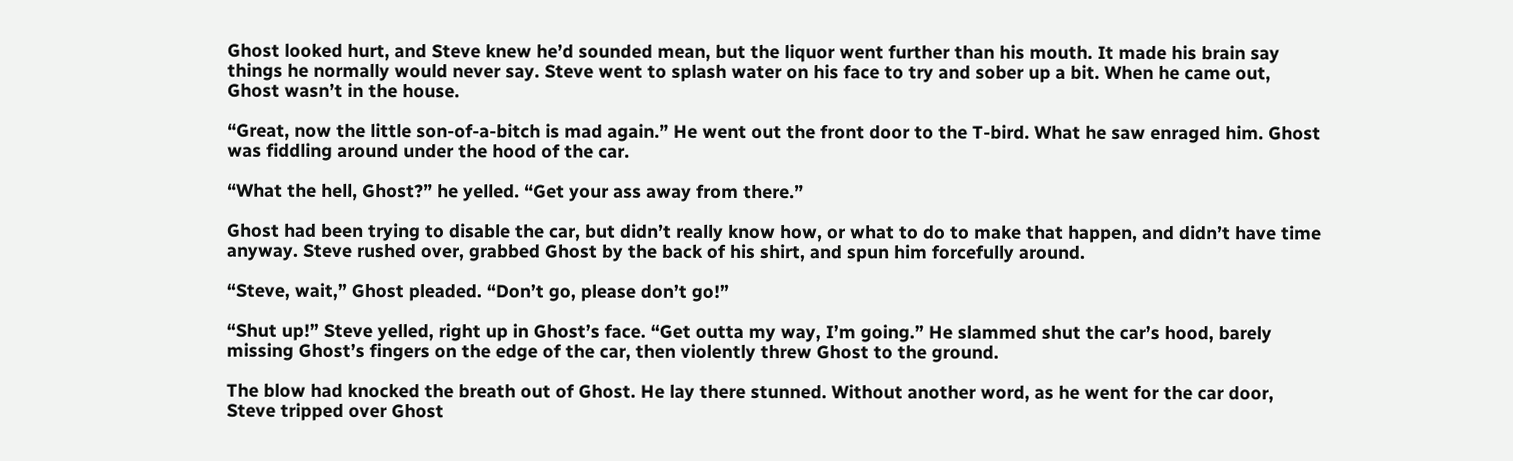Ghost looked hurt, and Steve knew he’d sounded mean, but the liquor went further than his mouth. It made his brain say things he normally would never say. Steve went to splash water on his face to try and sober up a bit. When he came out, Ghost wasn’t in the house.

“Great, now the little son-of-a-bitch is mad again.” He went out the front door to the T-bird. What he saw enraged him. Ghost was fiddling around under the hood of the car.

“What the hell, Ghost?” he yelled. “Get your ass away from there.”

Ghost had been trying to disable the car, but didn’t really know how, or what to do to make that happen, and didn’t have time anyway. Steve rushed over, grabbed Ghost by the back of his shirt, and spun him forcefully around.

“Steve, wait,” Ghost pleaded. “Don’t go, please don’t go!”

“Shut up!” Steve yelled, right up in Ghost’s face. “Get outta my way, I’m going.” He slammed shut the car’s hood, barely missing Ghost’s fingers on the edge of the car, then violently threw Ghost to the ground.

The blow had knocked the breath out of Ghost. He lay there stunned. Without another word, as he went for the car door, Steve tripped over Ghost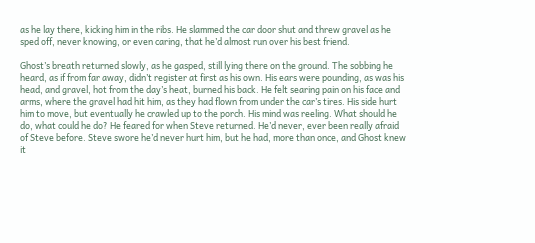as he lay there, kicking him in the ribs. He slammed the car door shut and threw gravel as he sped off, never knowing, or even caring, that he’d almost run over his best friend.

Ghost’s breath returned slowly, as he gasped, still lying there on the ground. The sobbing he heard, as if from far away, didn’t register at first as his own. His ears were pounding, as was his head, and gravel, hot from the day’s heat, burned his back. He felt searing pain on his face and arms, where the gravel had hit him, as they had flown from under the car’s tires. His side hurt him to move, but eventually he crawled up to the porch. His mind was reeling. What should he do, what could he do? He feared for when Steve returned. He’d never, ever been really afraid of Steve before. Steve swore he’d never hurt him, but he had, more than once, and Ghost knew it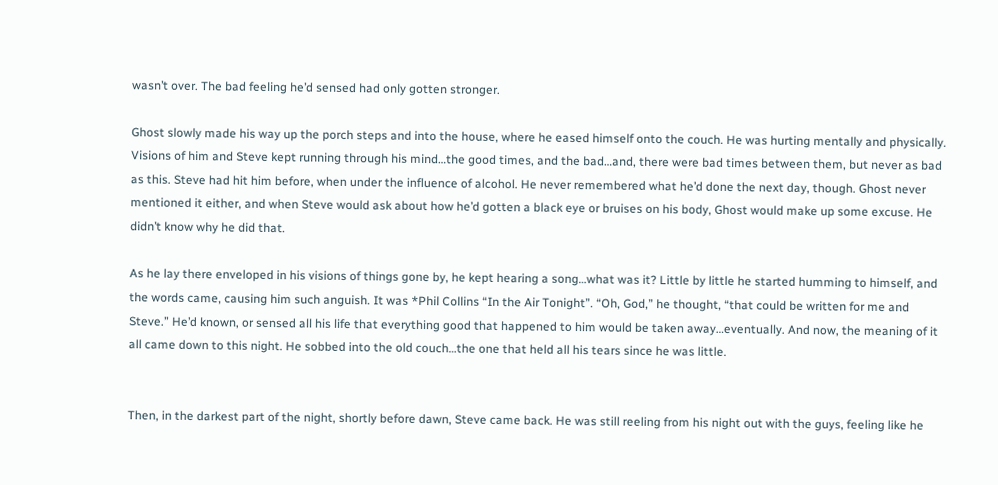wasn’t over. The bad feeling he’d sensed had only gotten stronger.

Ghost slowly made his way up the porch steps and into the house, where he eased himself onto the couch. He was hurting mentally and physically. Visions of him and Steve kept running through his mind…the good times, and the bad…and, there were bad times between them, but never as bad as this. Steve had hit him before, when under the influence of alcohol. He never remembered what he’d done the next day, though. Ghost never mentioned it either, and when Steve would ask about how he’d gotten a black eye or bruises on his body, Ghost would make up some excuse. He didn’t know why he did that.

As he lay there enveloped in his visions of things gone by, he kept hearing a song…what was it? Little by little he started humming to himself, and the words came, causing him such anguish. It was *Phil Collins “In the Air Tonight”. “Oh, God,” he thought, “that could be written for me and Steve.” He’d known, or sensed all his life that everything good that happened to him would be taken away…eventually. And now, the meaning of it all came down to this night. He sobbed into the old couch…the one that held all his tears since he was little.


Then, in the darkest part of the night, shortly before dawn, Steve came back. He was still reeling from his night out with the guys, feeling like he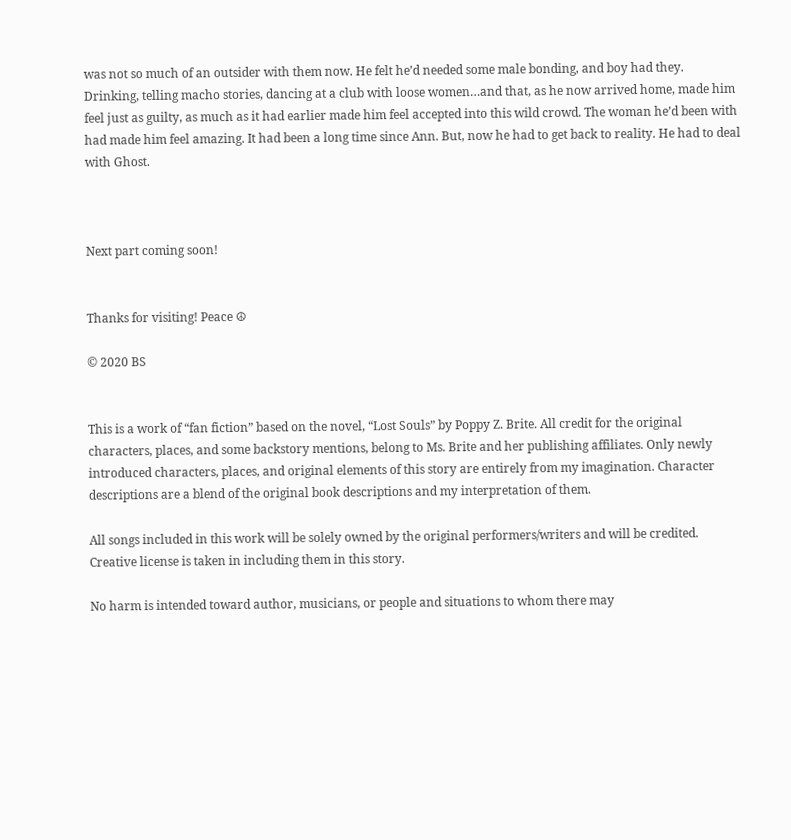was not so much of an outsider with them now. He felt he’d needed some male bonding, and boy had they. Drinking, telling macho stories, dancing at a club with loose women…and that, as he now arrived home, made him feel just as guilty, as much as it had earlier made him feel accepted into this wild crowd. The woman he’d been with had made him feel amazing. It had been a long time since Ann. But, now he had to get back to reality. He had to deal with Ghost.



Next part coming soon!


Thanks for visiting! Peace ☮

© 2020 BS


This is a work of “fan fiction” based on the novel, “Lost Souls” by Poppy Z. Brite. All credit for the original characters, places, and some backstory mentions, belong to Ms. Brite and her publishing affiliates. Only newly introduced characters, places, and original elements of this story are entirely from my imagination. Character descriptions are a blend of the original book descriptions and my interpretation of them.

All songs included in this work will be solely owned by the original performers/writers and will be credited. Creative license is taken in including them in this story.

No harm is intended toward author, musicians, or people and situations to whom there may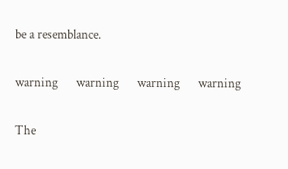be a resemblance.

warning      warning      warning      warning

The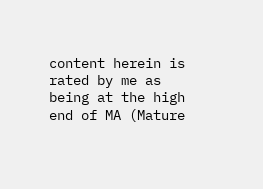content herein is rated by me as being at the high end of MA (Mature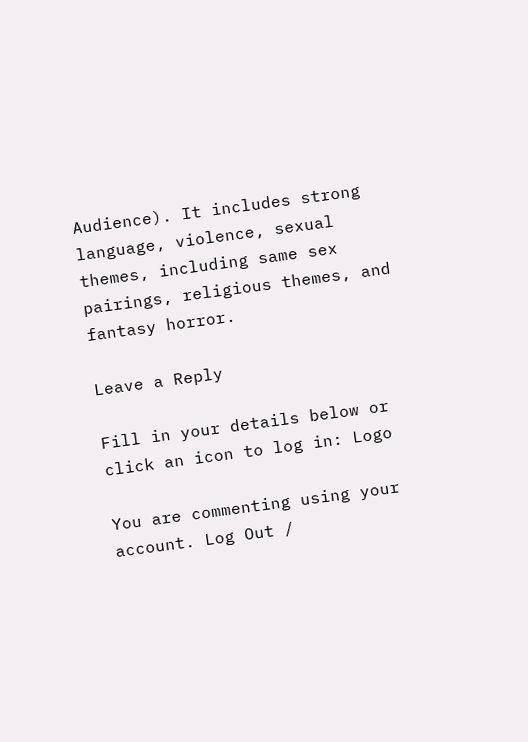Audience). It includes strong language, violence, sexual themes, including same sex pairings, religious themes, and fantasy horror.

Leave a Reply

Fill in your details below or click an icon to log in: Logo

You are commenting using your account. Log Out /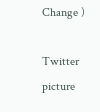Change )

Twitter picture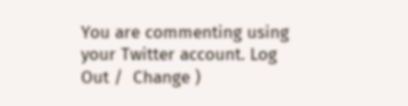You are commenting using your Twitter account. Log Out /  Change )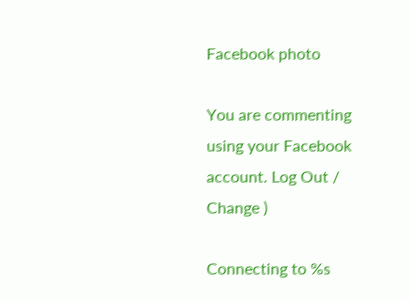Facebook photo

You are commenting using your Facebook account. Log Out /  Change )

Connecting to %s